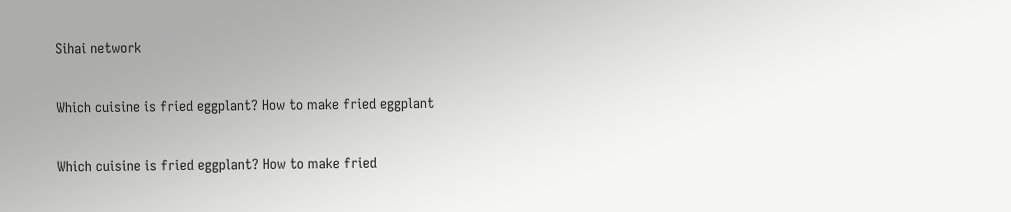Sihai network

Which cuisine is fried eggplant? How to make fried eggplant

Which cuisine is fried eggplant? How to make fried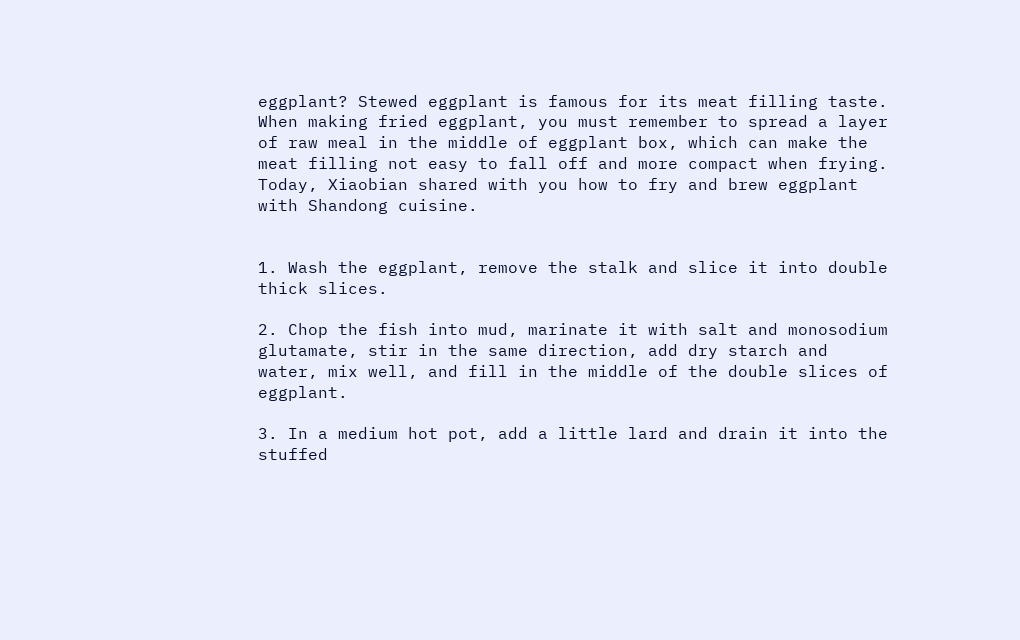eggplant? Stewed eggplant is famous for its meat filling taste. When making fried eggplant, you must remember to spread a layer of raw meal in the middle of eggplant box, which can make the meat filling not easy to fall off and more compact when frying. Today, Xiaobian shared with you how to fry and brew eggplant with Shandong cuisine.


1. Wash the eggplant, remove the stalk and slice it into double thick slices.

2. Chop the fish into mud, marinate it with salt and monosodium glutamate, stir in the same direction, add dry starch and water, mix well, and fill in the middle of the double slices of eggplant.

3. In a medium hot pot, add a little lard and drain it into the stuffed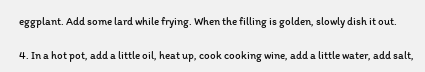eggplant. Add some lard while frying. When the filling is golden, slowly dish it out.

4. In a hot pot, add a little oil, heat up, cook cooking wine, add a little water, add salt,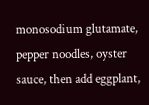monosodium glutamate, pepper noodles, oyster sauce, then add eggplant,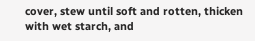cover, stew until soft and rotten, thicken with wet starch, and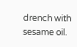drench with sesame oil.